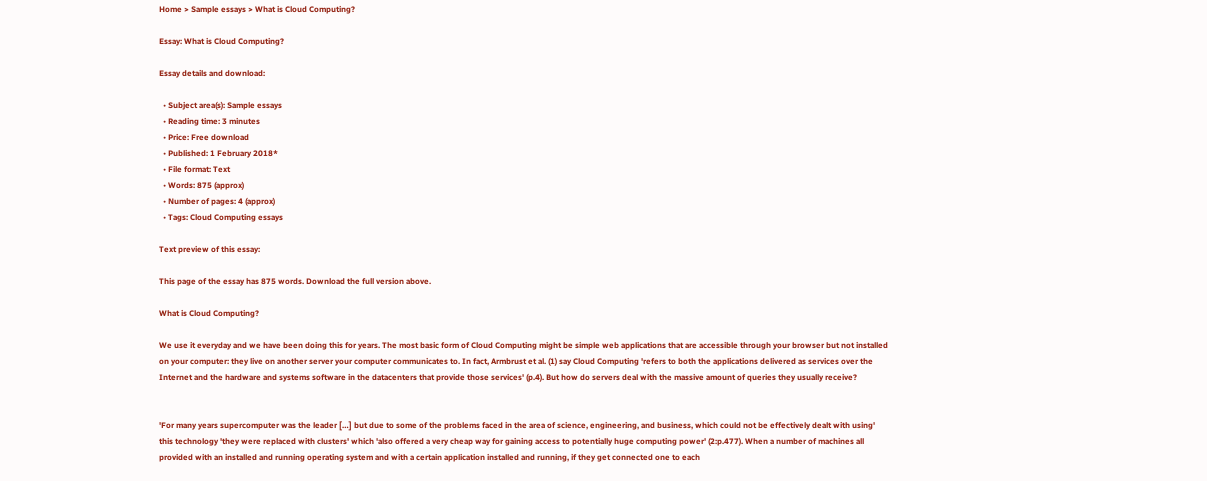Home > Sample essays > What is Cloud Computing?

Essay: What is Cloud Computing?

Essay details and download:

  • Subject area(s): Sample essays
  • Reading time: 3 minutes
  • Price: Free download
  • Published: 1 February 2018*
  • File format: Text
  • Words: 875 (approx)
  • Number of pages: 4 (approx)
  • Tags: Cloud Computing essays

Text preview of this essay:

This page of the essay has 875 words. Download the full version above.

What is Cloud Computing?

We use it everyday and we have been doing this for years. The most basic form of Cloud Computing might be simple web applications that are accessible through your browser but not installed on your computer: they live on another server your computer communicates to. In fact, Armbrust et al. (1) say Cloud Computing 'refers to both the applications delivered as services over the Internet and the hardware and systems software in the datacenters that provide those services' (p.4). But how do servers deal with the massive amount of queries they usually receive?


'For many years supercomputer was the leader […] but due to some of the problems faced in the area of science, engineering, and business, which could not be effectively dealt with using' this technology 'they were replaced with clusters' which 'also offered a very cheap way for gaining access to potentially huge computing power' (2:p.477). When a number of machines all provided with an installed and running operating system and with a certain application installed and running, if they get connected one to each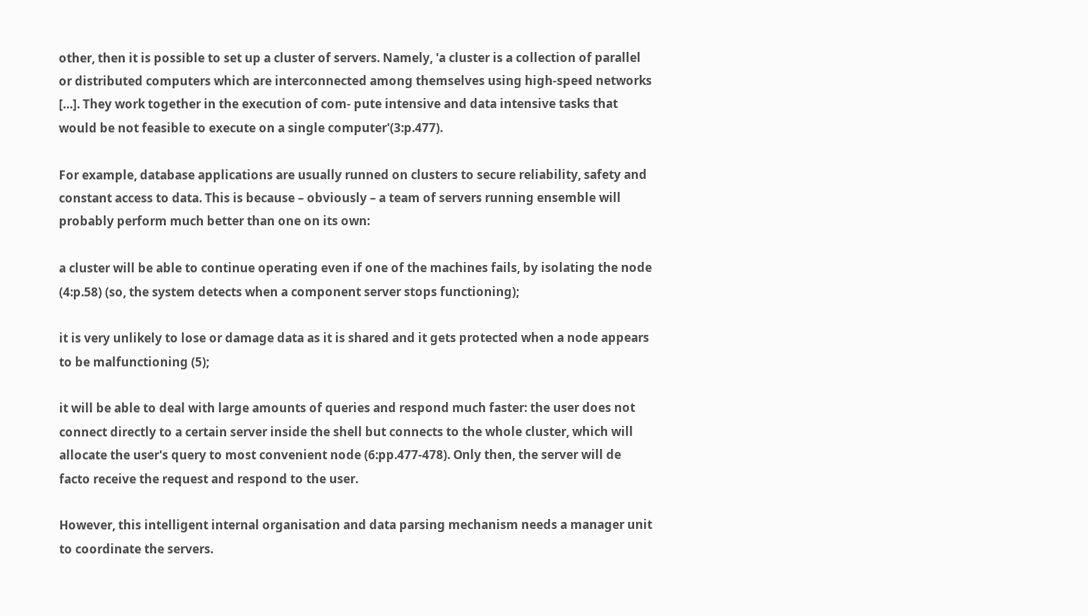other, then it is possible to set up a cluster of servers. Namely, 'a cluster is a collection of parallel or distributed computers which are interconnected among themselves using high-speed networks […]. They work together in the execution of com- pute intensive and data intensive tasks that would be not feasible to execute on a single computer'(3:p.477).

For example, database applications are usually runned on clusters to secure reliability, safety and constant access to data. This is because – obviously – a team of servers running ensemble will probably perform much better than one on its own:

a cluster will be able to continue operating even if one of the machines fails, by isolating the node (4:p.58) (so, the system detects when a component server stops functioning);

it is very unlikely to lose or damage data as it is shared and it gets protected when a node appears to be malfunctioning (5);

it will be able to deal with large amounts of queries and respond much faster: the user does not connect directly to a certain server inside the shell but connects to the whole cluster, which will allocate the user's query to most convenient node (6:pp.477-478). Only then, the server will de facto receive the request and respond to the user.

However, this intelligent internal organisation and data parsing mechanism needs a manager unit to coordinate the servers.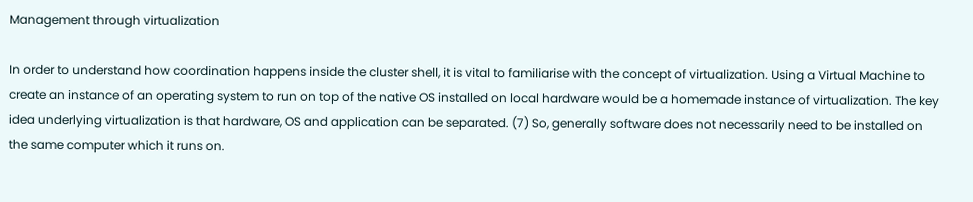Management through virtualization

In order to understand how coordination happens inside the cluster shell, it is vital to familiarise with the concept of virtualization. Using a Virtual Machine to create an instance of an operating system to run on top of the native OS installed on local hardware would be a homemade instance of virtualization. The key idea underlying virtualization is that hardware, OS and application can be separated. (7) So, generally software does not necessarily need to be installed on the same computer which it runs on.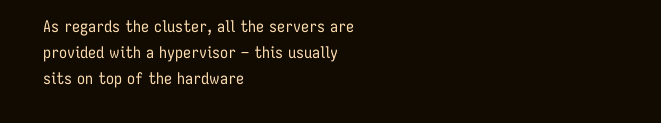As regards the cluster, all the servers are provided with a hypervisor – this usually sits on top of the hardware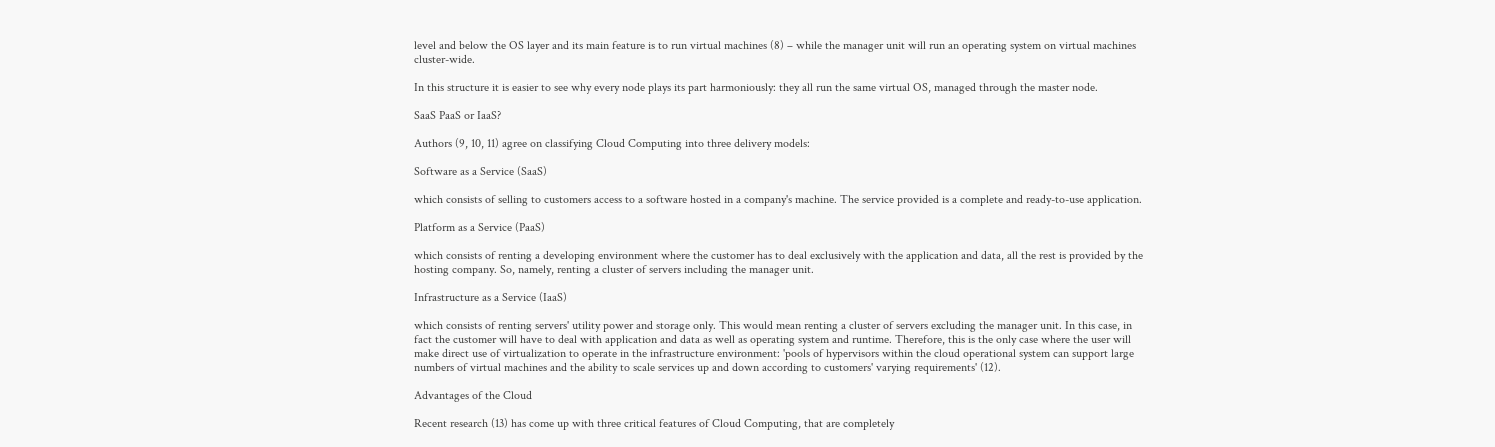level and below the OS layer and its main feature is to run virtual machines (8) – while the manager unit will run an operating system on virtual machines cluster-wide.

In this structure it is easier to see why every node plays its part harmoniously: they all run the same virtual OS, managed through the master node.

SaaS PaaS or IaaS?

Authors (9, 10, 11) agree on classifying Cloud Computing into three delivery models:

Software as a Service (SaaS)

which consists of selling to customers access to a software hosted in a company's machine. The service provided is a complete and ready-to-use application.

Platform as a Service (PaaS)

which consists of renting a developing environment where the customer has to deal exclusively with the application and data, all the rest is provided by the hosting company. So, namely, renting a cluster of servers including the manager unit.

Infrastructure as a Service (IaaS)

which consists of renting servers' utility power and storage only. This would mean renting a cluster of servers excluding the manager unit. In this case, in fact the customer will have to deal with application and data as well as operating system and runtime. Therefore, this is the only case where the user will make direct use of virtualization to operate in the infrastructure environment: 'pools of hypervisors within the cloud operational system can support large numbers of virtual machines and the ability to scale services up and down according to customers' varying requirements' (12).

Advantages of the Cloud

Recent research (13) has come up with three critical features of Cloud Computing, that are completely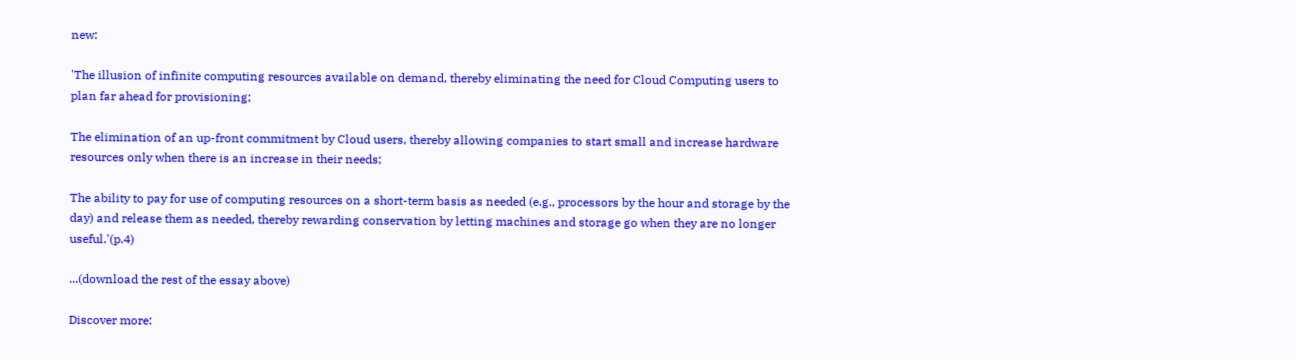new:

'The illusion of infinite computing resources available on demand, thereby eliminating the need for Cloud Computing users to plan far ahead for provisioning;

The elimination of an up-front commitment by Cloud users, thereby allowing companies to start small and increase hardware resources only when there is an increase in their needs;

The ability to pay for use of computing resources on a short-term basis as needed (e.g., processors by the hour and storage by the day) and release them as needed, thereby rewarding conservation by letting machines and storage go when they are no longer useful.'(p.4)

...(download the rest of the essay above)

Discover more: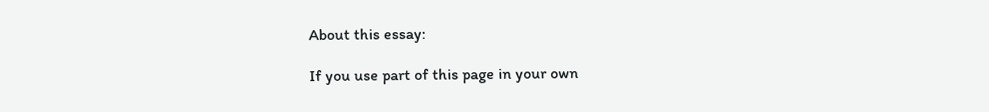About this essay:

If you use part of this page in your own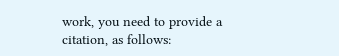work, you need to provide a citation, as follows: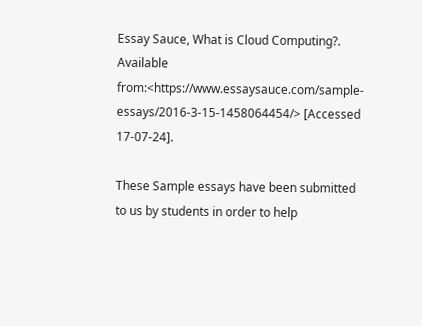Essay Sauce, What is Cloud Computing?. Available from:<https://www.essaysauce.com/sample-essays/2016-3-15-1458064454/> [Accessed 17-07-24].

These Sample essays have been submitted to us by students in order to help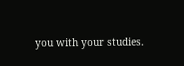you with your studies.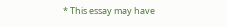* This essay may have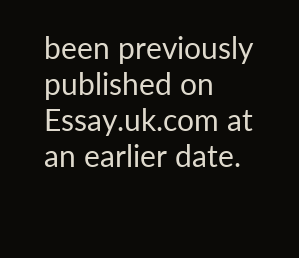been previously published on Essay.uk.com at an earlier date.